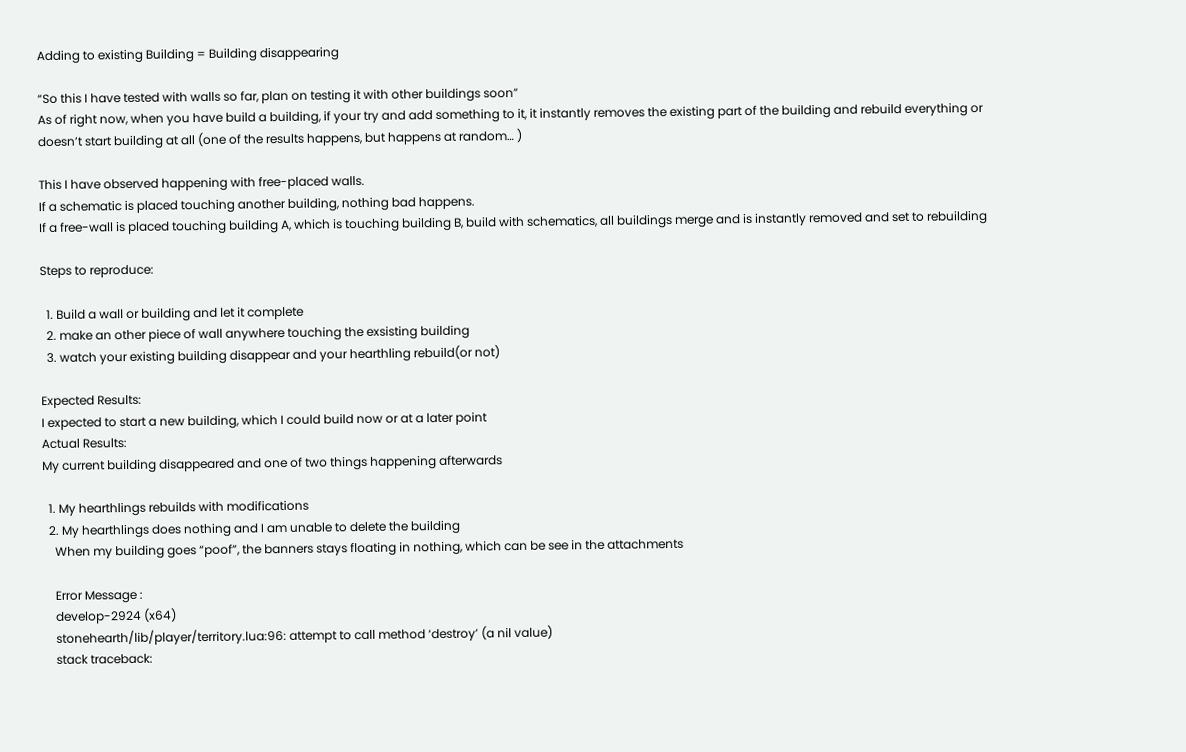Adding to existing Building = Building disappearing

“So this I have tested with walls so far, plan on testing it with other buildings soon”
As of right now, when you have build a building, if your try and add something to it, it instantly removes the existing part of the building and rebuild everything or doesn’t start building at all (one of the results happens, but happens at random… )

This I have observed happening with free-placed walls.
If a schematic is placed touching another building, nothing bad happens.
If a free-wall is placed touching building A, which is touching building B, build with schematics, all buildings merge and is instantly removed and set to rebuilding

Steps to reproduce:

  1. Build a wall or building and let it complete
  2. make an other piece of wall anywhere touching the exsisting building
  3. watch your existing building disappear and your hearthling rebuild(or not)

Expected Results:
I expected to start a new building, which I could build now or at a later point
Actual Results:
My current building disappeared and one of two things happening afterwards

  1. My hearthlings rebuilds with modifications
  2. My hearthlings does nothing and I am unable to delete the building
    When my building goes “poof”, the banners stays floating in nothing, which can be see in the attachments

    Error Message :
    develop-2924 (x64)
    stonehearth/lib/player/territory.lua:96: attempt to call method ‘destroy’ (a nil value)
    stack traceback: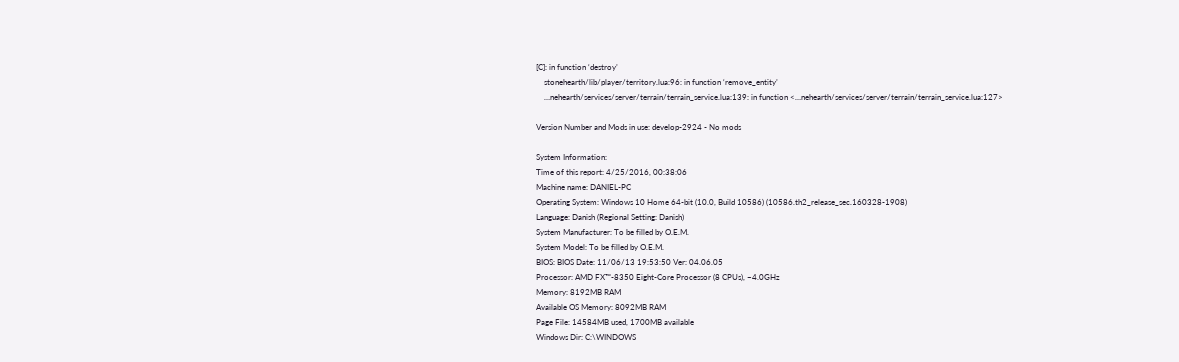[C]: in function ‘destroy’
    stonehearth/lib/player/territory.lua:96: in function ‘remove_entity’
    …nehearth/services/server/terrain/terrain_service.lua:139: in function <…nehearth/services/server/terrain/terrain_service.lua:127>

Version Number and Mods in use: develop-2924 - No mods

System Information:
Time of this report: 4/25/2016, 00:38:06
Machine name: DANIEL-PC
Operating System: Windows 10 Home 64-bit (10.0, Build 10586) (10586.th2_release_sec.160328-1908)
Language: Danish (Regional Setting: Danish)
System Manufacturer: To be filled by O.E.M.
System Model: To be filled by O.E.M.
BIOS: BIOS Date: 11/06/13 19:53:50 Ver: 04.06.05
Processor: AMD FX™-8350 Eight-Core Processor (8 CPUs), ~4.0GHz
Memory: 8192MB RAM
Available OS Memory: 8092MB RAM
Page File: 14584MB used, 1700MB available
Windows Dir: C:\WINDOWS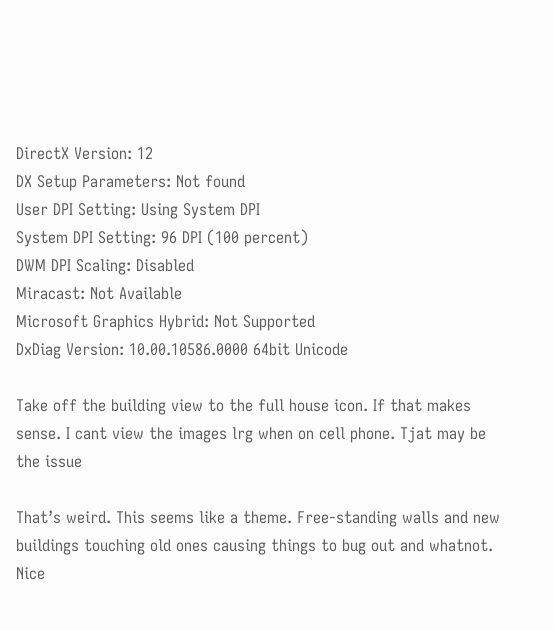DirectX Version: 12
DX Setup Parameters: Not found
User DPI Setting: Using System DPI
System DPI Setting: 96 DPI (100 percent)
DWM DPI Scaling: Disabled
Miracast: Not Available
Microsoft Graphics Hybrid: Not Supported
DxDiag Version: 10.00.10586.0000 64bit Unicode

Take off the building view to the full house icon. If that makes sense. I cant view the images lrg when on cell phone. Tjat may be the issue

That’s weird. This seems like a theme. Free-standing walls and new buildings touching old ones causing things to bug out and whatnot. Nice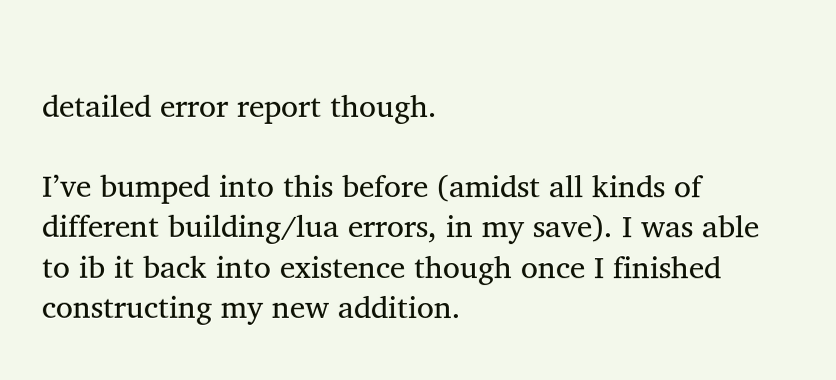detailed error report though.

I’ve bumped into this before (amidst all kinds of different building/lua errors, in my save). I was able to ib it back into existence though once I finished constructing my new addition.